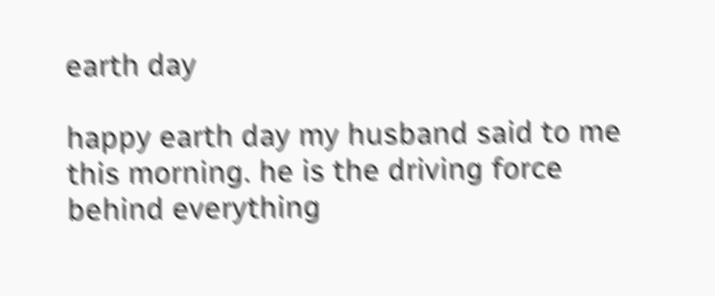earth day

happy earth day my husband said to me this morning. he is the driving force behind everything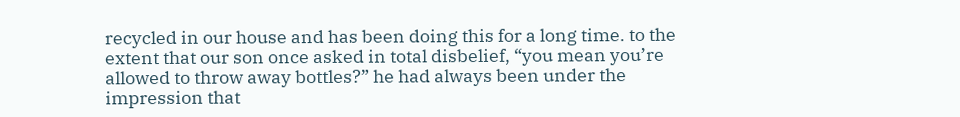recycled in our house and has been doing this for a long time. to the extent that our son once asked in total disbelief, “you mean you’re allowed to throw away bottles?” he had always been under the impression that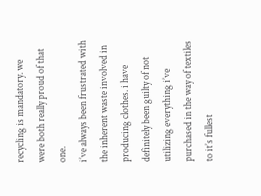recycling is mandatory. we were both really proud of that one.
i’ve always been frustrated with the inherent waste involved in producing clothes. i have definitely been guilty of not utilizing everything i’ve purchased in the way of textiles to it’s fullest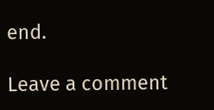end.

Leave a comment